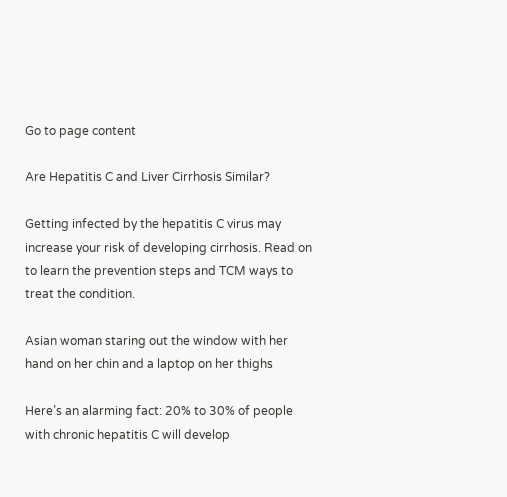Go to page content

Are Hepatitis C and Liver Cirrhosis Similar?

Getting infected by the hepatitis C virus may increase your risk of developing cirrhosis. Read on to learn the prevention steps and TCM ways to treat the condition.

Asian woman staring out the window with her hand on her chin and a laptop on her thighs

Here’s an alarming fact: 20% to 30% of people with chronic hepatitis C will develop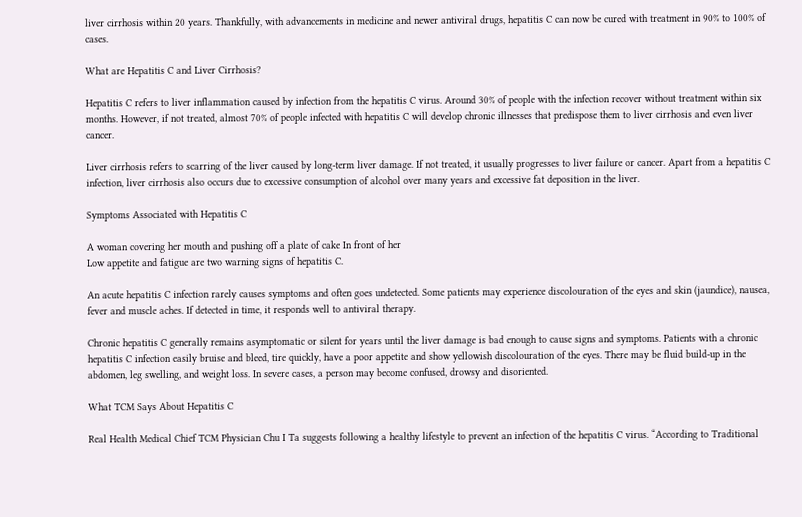liver cirrhosis within 20 years. Thankfully, with advancements in medicine and newer antiviral drugs, hepatitis C can now be cured with treatment in 90% to 100% of cases.

What are Hepatitis C and Liver Cirrhosis?

Hepatitis C refers to liver inflammation caused by infection from the hepatitis C virus. Around 30% of people with the infection recover without treatment within six months. However, if not treated, almost 70% of people infected with hepatitis C will develop chronic illnesses that predispose them to liver cirrhosis and even liver cancer.

Liver cirrhosis refers to scarring of the liver caused by long-term liver damage. If not treated, it usually progresses to liver failure or cancer. Apart from a hepatitis C infection, liver cirrhosis also occurs due to excessive consumption of alcohol over many years and excessive fat deposition in the liver.

Symptoms Associated with Hepatitis C

A woman covering her mouth and pushing off a plate of cake In front of her
Low appetite and fatigue are two warning signs of hepatitis C.

An acute hepatitis C infection rarely causes symptoms and often goes undetected. Some patients may experience discolouration of the eyes and skin (jaundice), nausea, fever and muscle aches. If detected in time, it responds well to antiviral therapy.

Chronic hepatitis C generally remains asymptomatic or silent for years until the liver damage is bad enough to cause signs and symptoms. Patients with a chronic hepatitis C infection easily bruise and bleed, tire quickly, have a poor appetite and show yellowish discolouration of the eyes. There may be fluid build-up in the abdomen, leg swelling, and weight loss. In severe cases, a person may become confused, drowsy and disoriented.

What TCM Says About Hepatitis C

Real Health Medical Chief TCM Physician Chu I Ta suggests following a healthy lifestyle to prevent an infection of the hepatitis C virus. “According to Traditional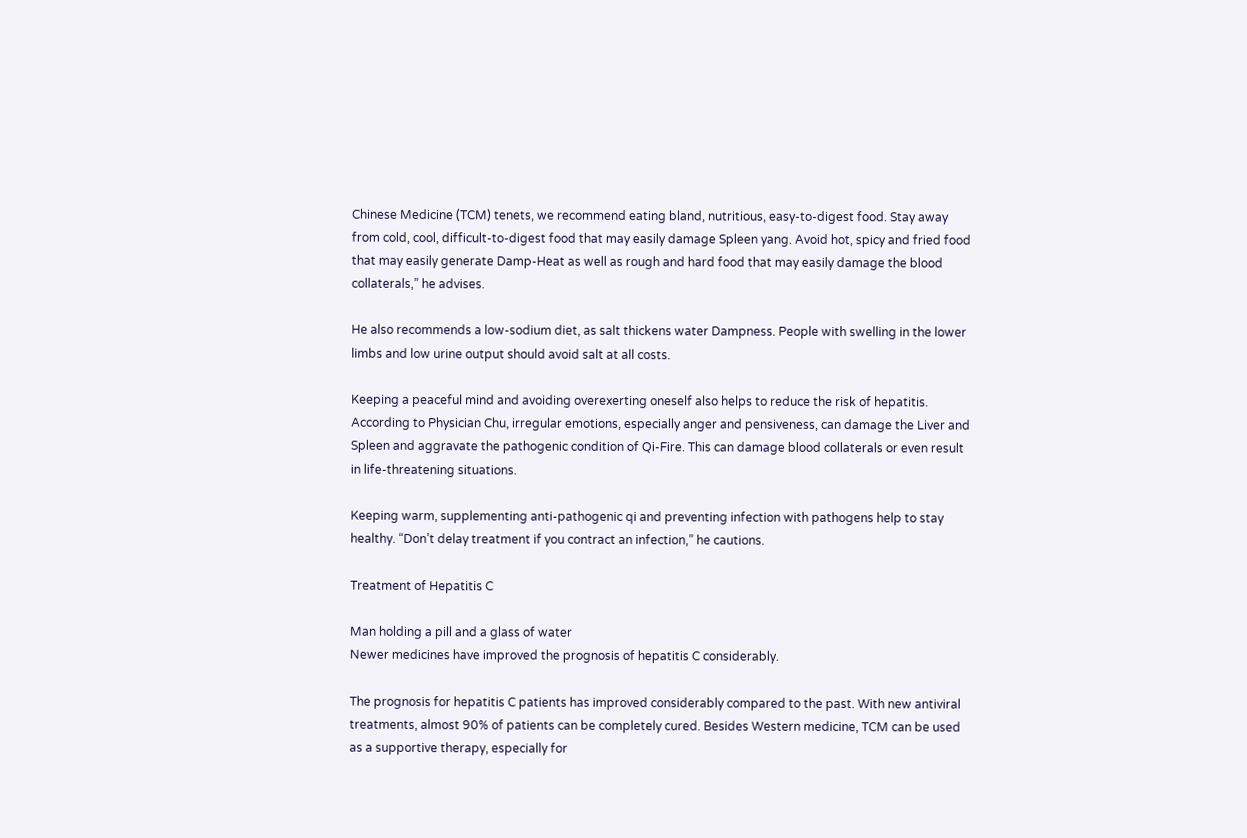Chinese Medicine (TCM) tenets, we recommend eating bland, nutritious, easy-to-digest food. Stay away from cold, cool, difficult-to-digest food that may easily damage Spleen yang. Avoid hot, spicy and fried food that may easily generate Damp-Heat as well as rough and hard food that may easily damage the blood collaterals,” he advises.

He also recommends a low-sodium diet, as salt thickens water Dampness. People with swelling in the lower limbs and low urine output should avoid salt at all costs.

Keeping a peaceful mind and avoiding overexerting oneself also helps to reduce the risk of hepatitis. According to Physician Chu, irregular emotions, especially anger and pensiveness, can damage the Liver and Spleen and aggravate the pathogenic condition of Qi-Fire. This can damage blood collaterals or even result in life-threatening situations.

Keeping warm, supplementing anti-pathogenic qi and preventing infection with pathogens help to stay healthy. “Don’t delay treatment if you contract an infection,” he cautions.

Treatment of Hepatitis C

Man holding a pill and a glass of water
Newer medicines have improved the prognosis of hepatitis C considerably.

The prognosis for hepatitis C patients has improved considerably compared to the past. With new antiviral treatments, almost 90% of patients can be completely cured. Besides Western medicine, TCM can be used as a supportive therapy, especially for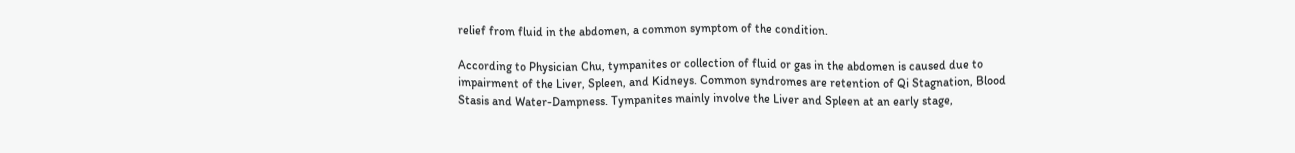relief from fluid in the abdomen, a common symptom of the condition.

According to Physician Chu, tympanites or collection of fluid or gas in the abdomen is caused due to impairment of the Liver, Spleen, and Kidneys. Common syndromes are retention of Qi Stagnation, Blood Stasis and Water-Dampness. Tympanites mainly involve the Liver and Spleen at an early stage,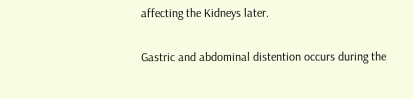affecting the Kidneys later.

Gastric and abdominal distention occurs during the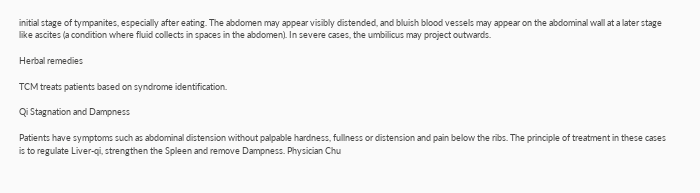initial stage of tympanites, especially after eating. The abdomen may appear visibly distended, and bluish blood vessels may appear on the abdominal wall at a later stage like ascites (a condition where fluid collects in spaces in the abdomen). In severe cases, the umbilicus may project outwards.

Herbal remedies

TCM treats patients based on syndrome identification.

Qi Stagnation and Dampness

Patients have symptoms such as abdominal distension without palpable hardness, fullness or distension and pain below the ribs. The principle of treatment in these cases is to regulate Liver-qi, strengthen the Spleen and remove Dampness. Physician Chu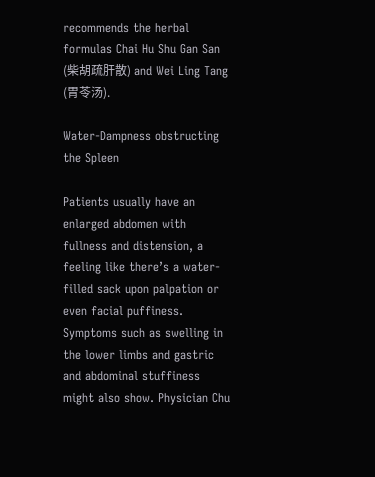recommends the herbal formulas Chai Hu Shu Gan San (柴胡疏肝散) and Wei Ling Tang (胃苓汤).

Water-Dampness obstructing the Spleen

Patients usually have an enlarged abdomen with fullness and distension, a feeling like there’s a water-filled sack upon palpation or even facial puffiness. Symptoms such as swelling in the lower limbs and gastric and abdominal stuffiness might also show. Physician Chu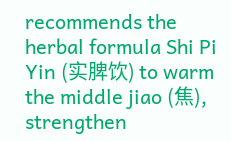recommends the herbal formula Shi Pi Yin (实脾饮) to warm the middle jiao (焦), strengthen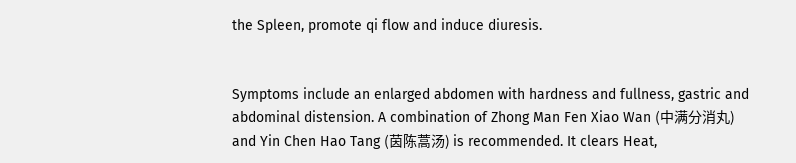the Spleen, promote qi flow and induce diuresis.


Symptoms include an enlarged abdomen with hardness and fullness, gastric and abdominal distension. A combination of Zhong Man Fen Xiao Wan (中满分消丸) and Yin Chen Hao Tang (茵陈蒿汤) is recommended. It clears Heat,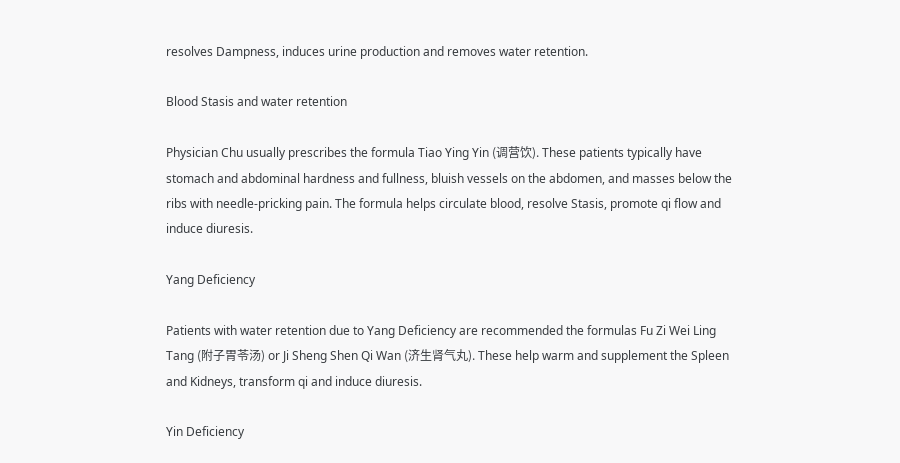resolves Dampness, induces urine production and removes water retention.

Blood Stasis and water retention

Physician Chu usually prescribes the formula Tiao Ying Yin (调营饮). These patients typically have stomach and abdominal hardness and fullness, bluish vessels on the abdomen, and masses below the ribs with needle-pricking pain. The formula helps circulate blood, resolve Stasis, promote qi flow and induce diuresis.

Yang Deficiency

Patients with water retention due to Yang Deficiency are recommended the formulas Fu Zi Wei Ling Tang (附子胃苓汤) or Ji Sheng Shen Qi Wan (济生肾气丸). These help warm and supplement the Spleen and Kidneys, transform qi and induce diuresis.

Yin Deficiency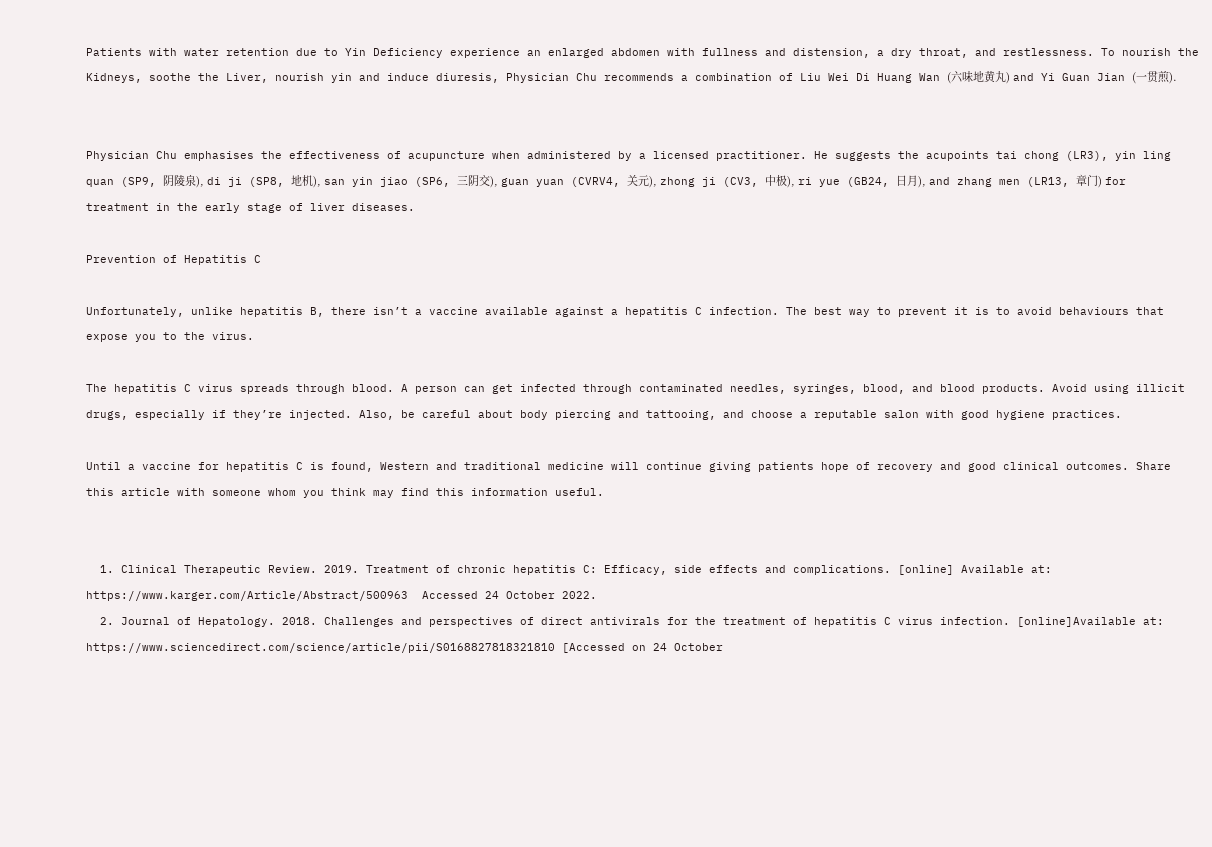Patients with water retention due to Yin Deficiency experience an enlarged abdomen with fullness and distension, a dry throat, and restlessness. To nourish the Kidneys, soothe the Liver, nourish yin and induce diuresis, Physician Chu recommends a combination of Liu Wei Di Huang Wan (六味地黄丸) and Yi Guan Jian (一贯煎).


Physician Chu emphasises the effectiveness of acupuncture when administered by a licensed practitioner. He suggests the acupoints tai chong (LR3), yin ling quan (SP9, 阴陵泉), di ji (SP8, 地机), san yin jiao (SP6, 三阴交), guan yuan (CVRV4, 关元), zhong ji (CV3, 中极), ri yue (GB24, 日月), and zhang men (LR13, 章门) for treatment in the early stage of liver diseases.

Prevention of Hepatitis C

Unfortunately, unlike hepatitis B, there isn’t a vaccine available against a hepatitis C infection. The best way to prevent it is to avoid behaviours that expose you to the virus.

The hepatitis C virus spreads through blood. A person can get infected through contaminated needles, syringes, blood, and blood products. Avoid using illicit drugs, especially if they’re injected. Also, be careful about body piercing and tattooing, and choose a reputable salon with good hygiene practices.

Until a vaccine for hepatitis C is found, Western and traditional medicine will continue giving patients hope of recovery and good clinical outcomes. Share this article with someone whom you think may find this information useful.


  1. Clinical Therapeutic Review. 2019. Treatment of chronic hepatitis C: Efficacy, side effects and complications. [online] Available at: https://www.karger.com/Article/Abstract/500963  Accessed 24 October 2022.
  2. Journal of Hepatology. 2018. Challenges and perspectives of direct antivirals for the treatment of hepatitis C virus infection. [online]Available at: https://www.sciencedirect.com/science/article/pii/S0168827818321810 [Accessed on 24 October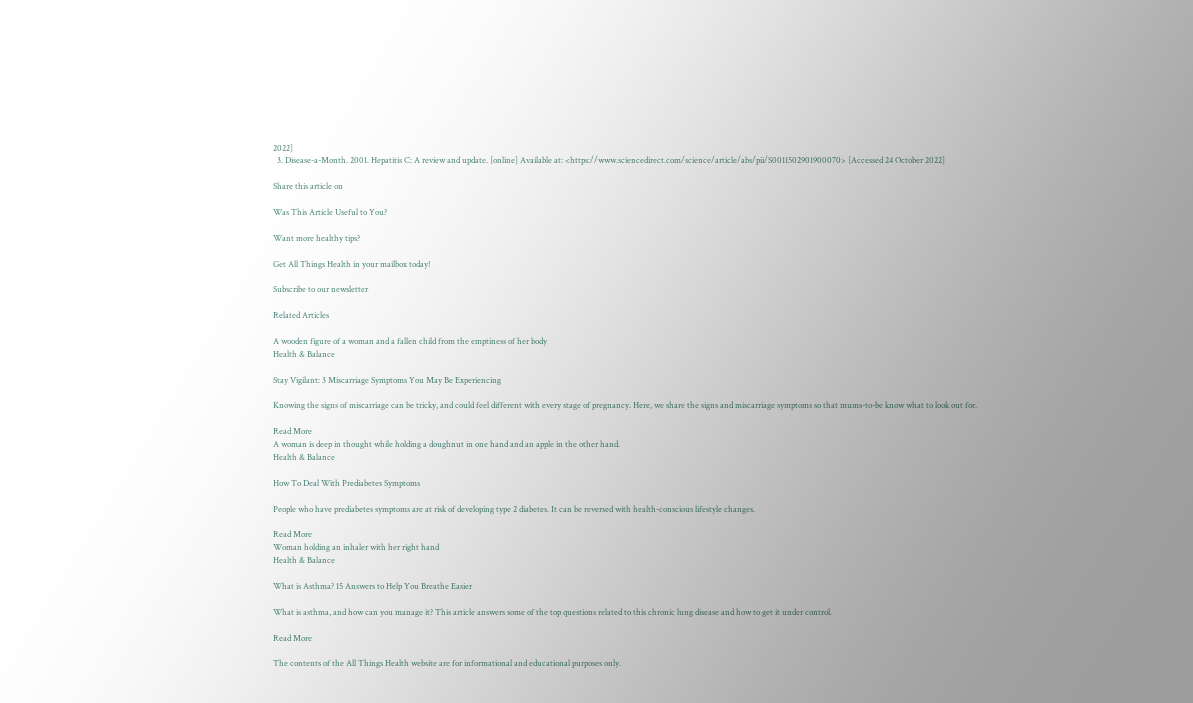2022]
  3. Disease-a-Month. 2001. Hepatitis C: A review and update. [online] Available at: <https://www.sciencedirect.com/science/article/abs/pii/S0011502901900070> [Accessed 24 October 2022]

Share this article on

Was This Article Useful to You?

Want more healthy tips?

Get All Things Health in your mailbox today!

Subscribe to our newsletter

Related Articles

A wooden figure of a woman and a fallen child from the emptiness of her body
Health & Balance

Stay Vigilant: 3 Miscarriage Symptoms You May Be Experiencing

Knowing the signs of miscarriage can be tricky, and could feel different with every stage of pregnancy. Here, we share the signs and miscarriage symptoms so that mums-to-be know what to look out for.

Read More
A woman is deep in thought while holding a doughnut in one hand and an apple in the other hand.
Health & Balance

How To Deal With Prediabetes Symptoms

People who have prediabetes symptoms are at risk of developing type 2 diabetes. It can be reversed with health-conscious lifestyle changes.

Read More
Woman holding an inhaler with her right hand
Health & Balance

What is Asthma? 15 Answers to Help You Breathe Easier

What is asthma, and how can you manage it? This article answers some of the top questions related to this chronic lung disease and how to get it under control.

Read More

The contents of the All Things Health website are for informational and educational purposes only.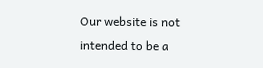Our website is not intended to be a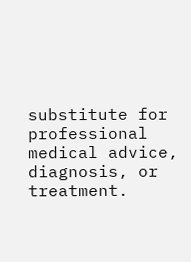substitute for professional medical advice, diagnosis, or treatment.